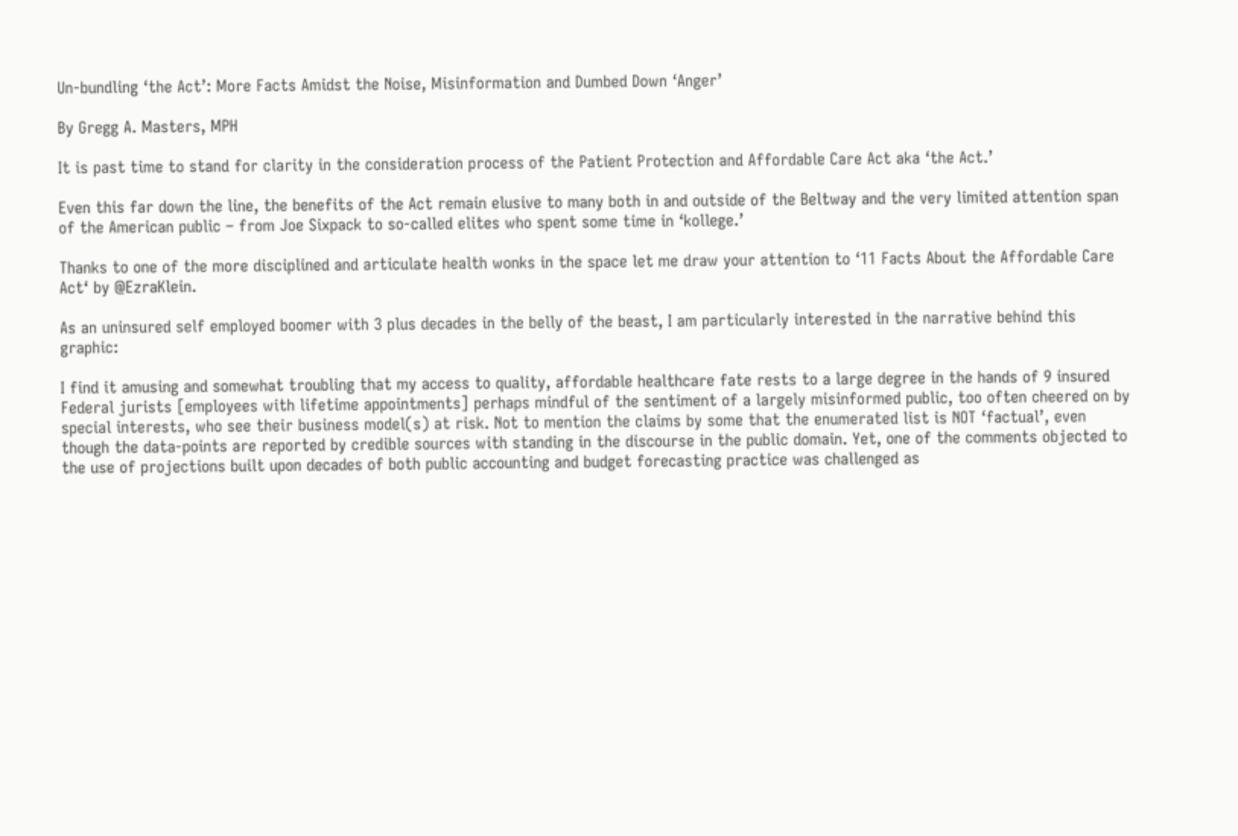Un-bundling ‘the Act’: More Facts Amidst the Noise, Misinformation and Dumbed Down ‘Anger’

By Gregg A. Masters, MPH

It is past time to stand for clarity in the consideration process of the Patient Protection and Affordable Care Act aka ‘the Act.’

Even this far down the line, the benefits of the Act remain elusive to many both in and outside of the Beltway and the very limited attention span of the American public – from Joe Sixpack to so-called elites who spent some time in ‘kollege.’

Thanks to one of the more disciplined and articulate health wonks in the space let me draw your attention to ‘11 Facts About the Affordable Care Act‘ by @EzraKlein.

As an uninsured self employed boomer with 3 plus decades in the belly of the beast, I am particularly interested in the narrative behind this graphic:

I find it amusing and somewhat troubling that my access to quality, affordable healthcare fate rests to a large degree in the hands of 9 insured Federal jurists [employees with lifetime appointments] perhaps mindful of the sentiment of a largely misinformed public, too often cheered on by special interests, who see their business model(s) at risk. Not to mention the claims by some that the enumerated list is NOT ‘factual’, even though the data-points are reported by credible sources with standing in the discourse in the public domain. Yet, one of the comments objected to the use of projections built upon decades of both public accounting and budget forecasting practice was challenged as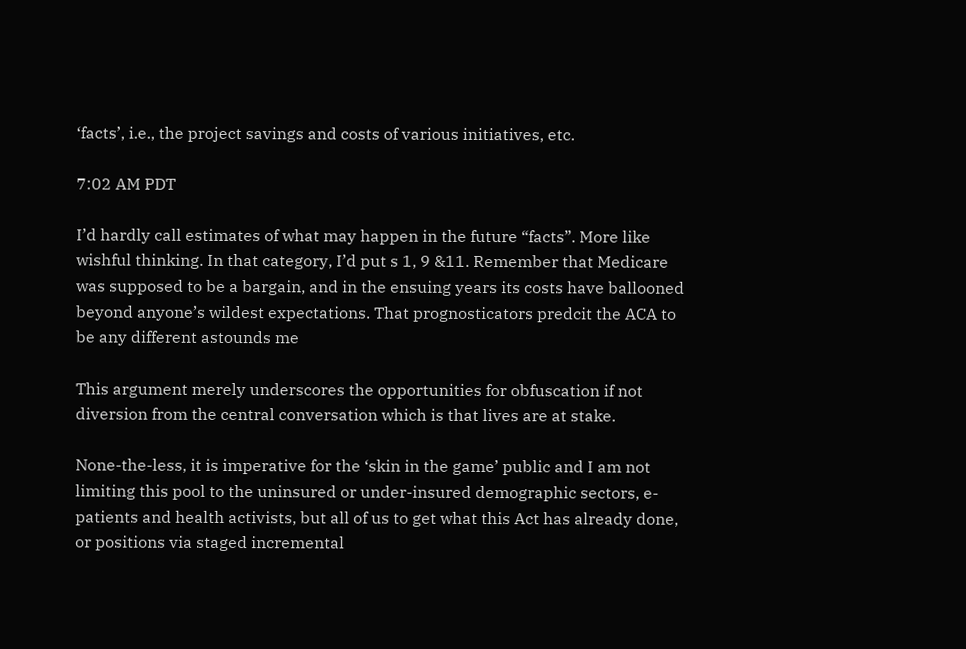‘facts’, i.e., the project savings and costs of various initiatives, etc.

7:02 AM PDT

I’d hardly call estimates of what may happen in the future “facts”. More like wishful thinking. In that category, I’d put s 1, 9 &11. Remember that Medicare was supposed to be a bargain, and in the ensuing years its costs have ballooned beyond anyone’s wildest expectations. That prognosticators predcit the ACA to be any different astounds me

This argument merely underscores the opportunities for obfuscation if not diversion from the central conversation which is that lives are at stake.

None-the-less, it is imperative for the ‘skin in the game’ public and I am not limiting this pool to the uninsured or under-insured demographic sectors, e-patients and health activists, but all of us to get what this Act has already done, or positions via staged incremental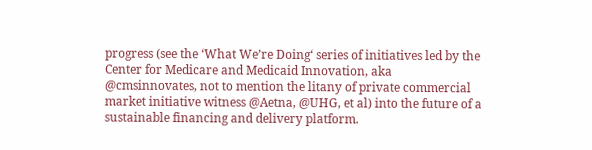progress (see the ‘What We’re Doing‘ series of initiatives led by the Center for Medicare and Medicaid Innovation, aka @cmsinnovates, not to mention the litany of private commercial market initiative witness @Aetna, @UHG, et al) into the future of a sustainable financing and delivery platform.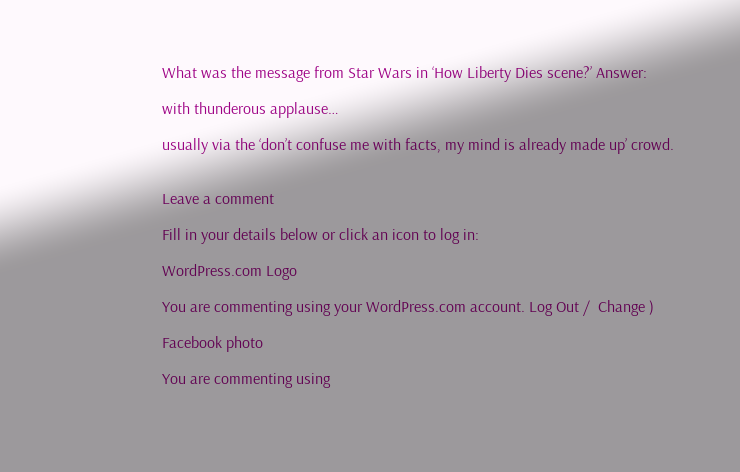What was the message from Star Wars in ‘How Liberty Dies scene?’ Answer:

with thunderous applause…

usually via the ‘don’t confuse me with facts, my mind is already made up’ crowd.


Leave a comment

Fill in your details below or click an icon to log in:

WordPress.com Logo

You are commenting using your WordPress.com account. Log Out /  Change )

Facebook photo

You are commenting using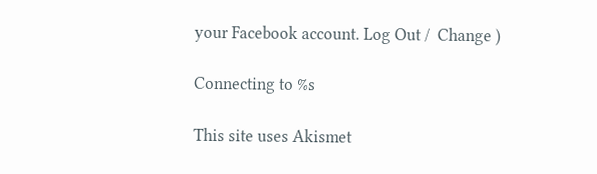your Facebook account. Log Out /  Change )

Connecting to %s

This site uses Akismet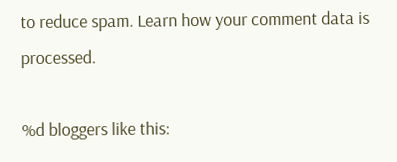to reduce spam. Learn how your comment data is processed.

%d bloggers like this: